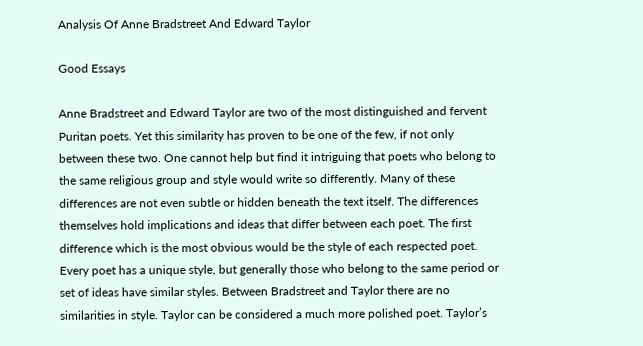Analysis Of Anne Bradstreet And Edward Taylor

Good Essays

Anne Bradstreet and Edward Taylor are two of the most distinguished and fervent Puritan poets. Yet this similarity has proven to be one of the few, if not only between these two. One cannot help but find it intriguing that poets who belong to the same religious group and style would write so differently. Many of these differences are not even subtle or hidden beneath the text itself. The differences themselves hold implications and ideas that differ between each poet. The first difference which is the most obvious would be the style of each respected poet. Every poet has a unique style, but generally those who belong to the same period or set of ideas have similar styles. Between Bradstreet and Taylor there are no similarities in style. Taylor can be considered a much more polished poet. Taylor’s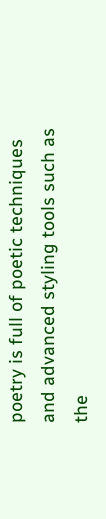poetry is full of poetic techniques and advanced styling tools such as the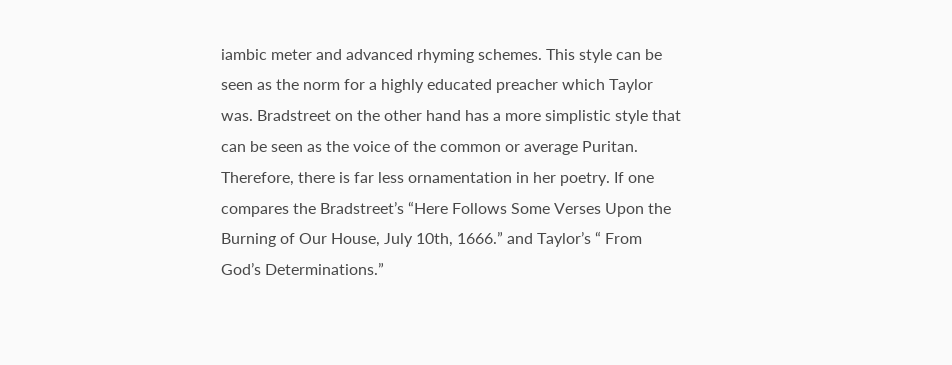iambic meter and advanced rhyming schemes. This style can be seen as the norm for a highly educated preacher which Taylor was. Bradstreet on the other hand has a more simplistic style that can be seen as the voice of the common or average Puritan. Therefore, there is far less ornamentation in her poetry. If one compares the Bradstreet’s “Here Follows Some Verses Upon the Burning of Our House, July 10th, 1666.” and Taylor’s “ From God’s Determinations.”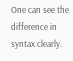One can see the difference in syntax clearly.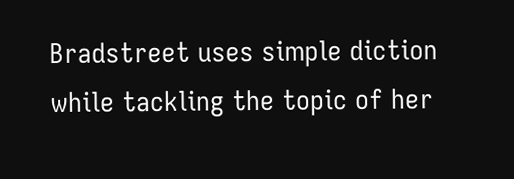Bradstreet uses simple diction while tackling the topic of her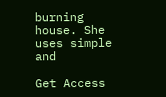burning house. She uses simple and

Get Access